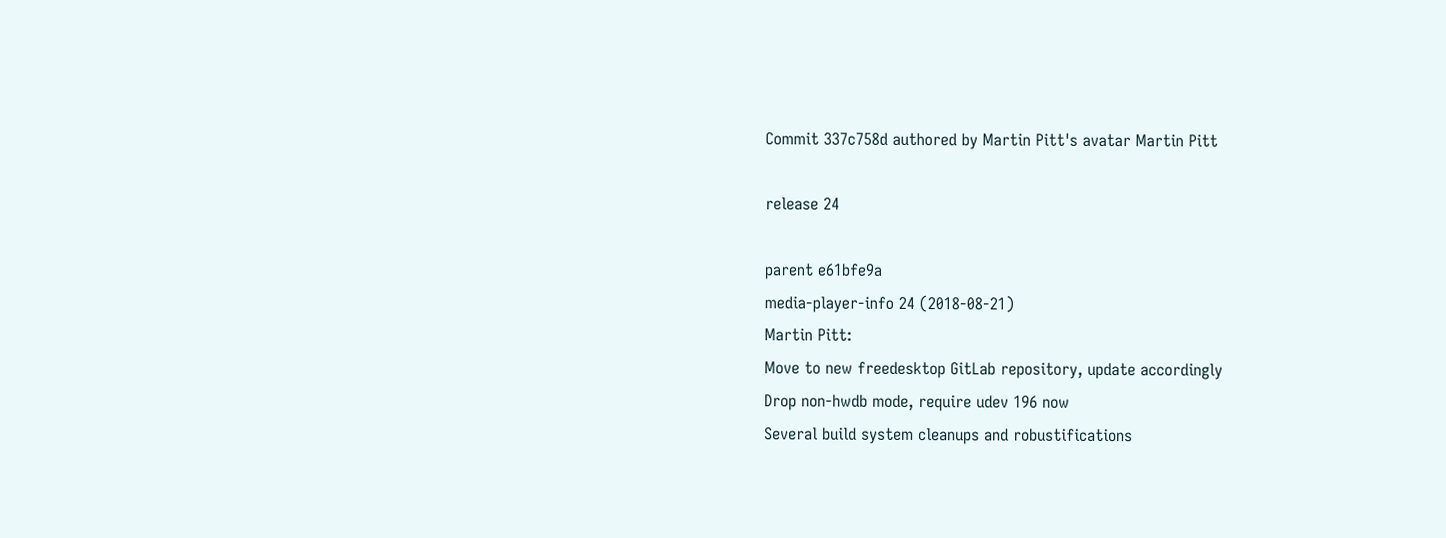Commit 337c758d authored by Martin Pitt's avatar Martin Pitt

release 24

parent e61bfe9a
media-player-info 24 (2018-08-21)
Martin Pitt:
Move to new freedesktop GitLab repository, update accordingly
Drop non-hwdb mode, require udev 196 now
Several build system cleanups and robustifications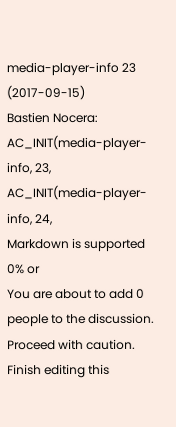media-player-info 23 (2017-09-15)
Bastien Nocera:
AC_INIT(media-player-info, 23,
AC_INIT(media-player-info, 24,
Markdown is supported
0% or
You are about to add 0 people to the discussion. Proceed with caution.
Finish editing this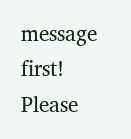message first!
Please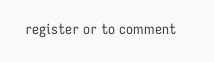register or to comment